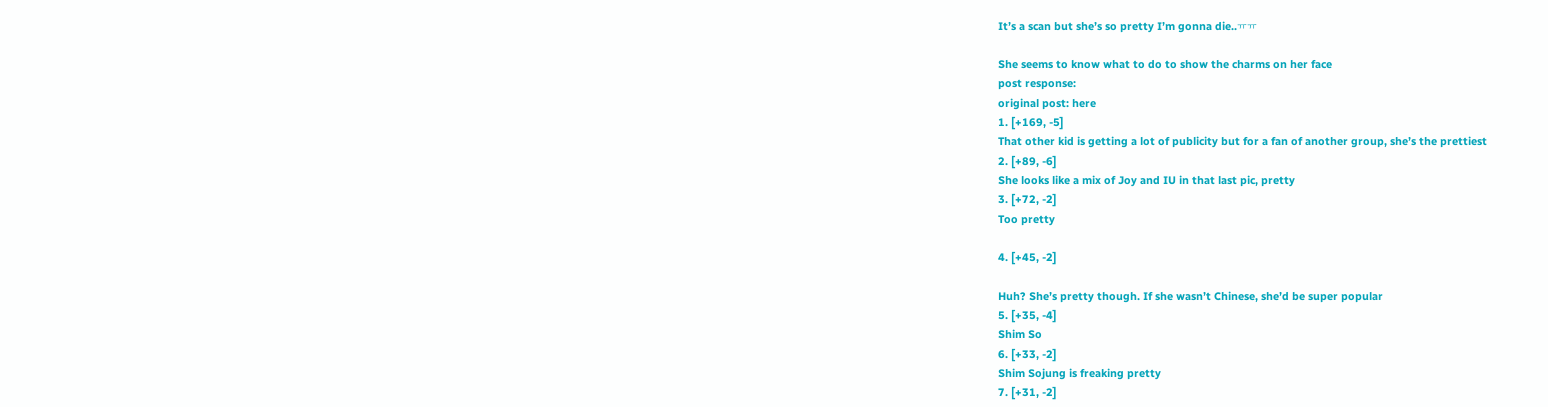It’s a scan but she’s so pretty I’m gonna die..ㅠㅠ

She seems to know what to do to show the charms on her face
post response:
original post: here
1. [+169, -5]
That other kid is getting a lot of publicity but for a fan of another group, she’s the prettiest
2. [+89, -6]
She looks like a mix of Joy and IU in that last pic, pretty
3. [+72, -2]
Too pretty

4. [+45, -2]

Huh? She’s pretty though. If she wasn’t Chinese, she’d be super popular
5. [+35, -4]
Shim So
6. [+33, -2]
Shim Sojung is freaking pretty
7. [+31, -2]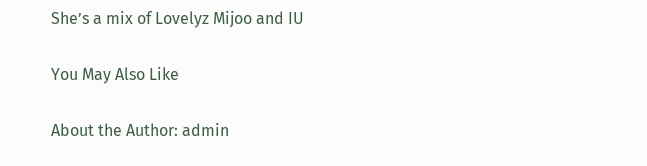She’s a mix of Lovelyz Mijoo and IU

You May Also Like

About the Author: admin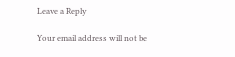Leave a Reply

Your email address will not be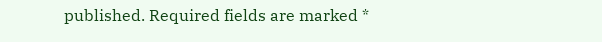published. Required fields are marked *